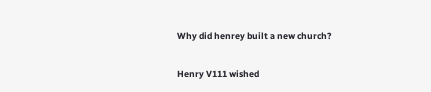Why did henrey built a new church?

Henry V111 wished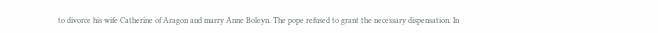to divorce his wife Catherine of Aragon and marry Anne Boleyn. The pope refused to grant the necessary dispensation. In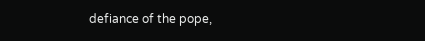defiance of the pope,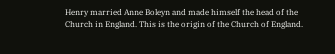Henry married Anne Boleyn and made himself the head of the Church in England. This is the origin of the Church of England.